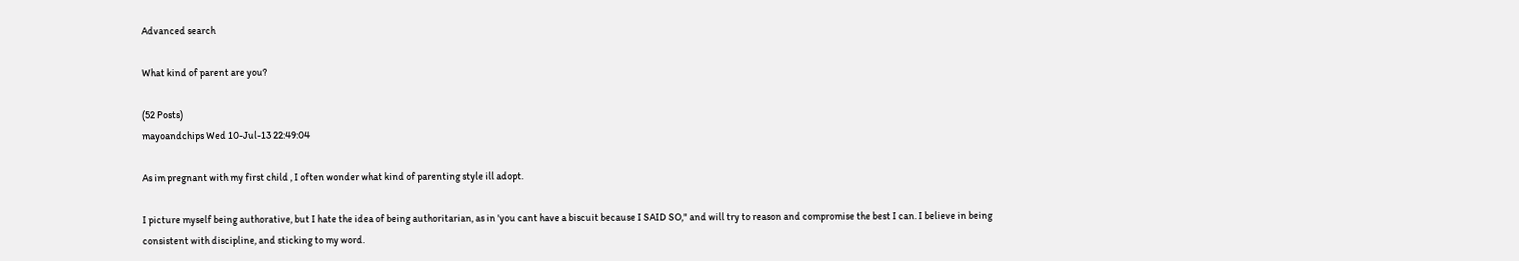Advanced search

What kind of parent are you?

(52 Posts)
mayoandchips Wed 10-Jul-13 22:49:04

As im pregnant with my first child , I often wonder what kind of parenting style ill adopt.

I picture myself being authorative, but I hate the idea of being authoritarian, as in 'you cant have a biscuit because I SAID SO," and will try to reason and compromise the best I can. I believe in being consistent with discipline, and sticking to my word.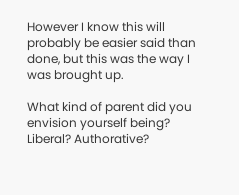However I know this will probably be easier said than done, but this was the way I was brought up.

What kind of parent did you envision yourself being? Liberal? Authorative?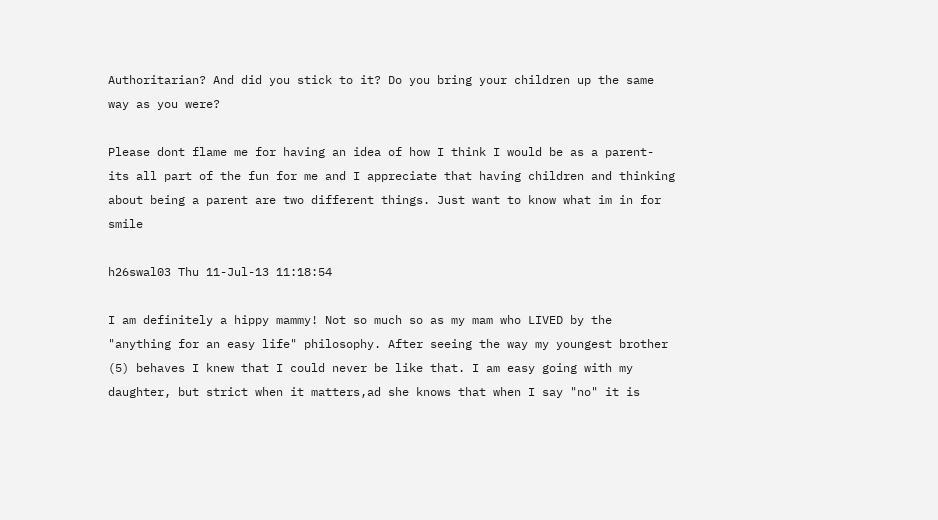Authoritarian? And did you stick to it? Do you bring your children up the same way as you were?

Please dont flame me for having an idea of how I think I would be as a parent- its all part of the fun for me and I appreciate that having children and thinking about being a parent are two different things. Just want to know what im in for smile

h26swal03 Thu 11-Jul-13 11:18:54

I am definitely a hippy mammy! Not so much so as my mam who LIVED by the "anything for an easy life" philosophy. After seeing the way my youngest brother (5) behaves I knew that I could never be like that. I am easy going with my daughter, but strict when it matters,ad she knows that when I say "no" it is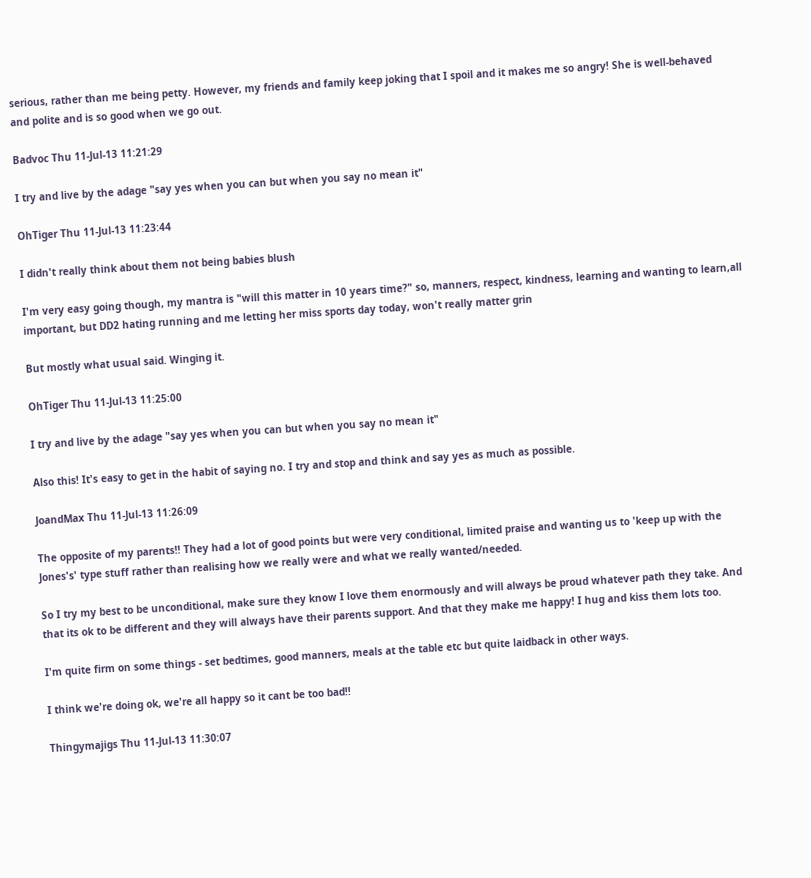serious, rather than me being petty. However, my friends and family keep joking that I spoil and it makes me so angry! She is well-behaved and polite and is so good when we go out.

Badvoc Thu 11-Jul-13 11:21:29

I try and live by the adage "say yes when you can but when you say no mean it"

OhTiger Thu 11-Jul-13 11:23:44

I didn't really think about them not being babies blush

I'm very easy going though, my mantra is "will this matter in 10 years time?" so, manners, respect, kindness, learning and wanting to learn,all important, but DD2 hating running and me letting her miss sports day today, won't really matter grin

But mostly what usual said. Winging it.

OhTiger Thu 11-Jul-13 11:25:00

I try and live by the adage "say yes when you can but when you say no mean it"

Also this! It's easy to get in the habit of saying no. I try and stop and think and say yes as much as possible.

JoandMax Thu 11-Jul-13 11:26:09

The opposite of my parents!! They had a lot of good points but were very conditional, limited praise and wanting us to 'keep up with the Jones's' type stuff rather than realising how we really were and what we really wanted/needed.

So I try my best to be unconditional, make sure they know I love them enormously and will always be proud whatever path they take. And that its ok to be different and they will always have their parents support. And that they make me happy! I hug and kiss them lots too.

I'm quite firm on some things - set bedtimes, good manners, meals at the table etc but quite laidback in other ways.

I think we're doing ok, we're all happy so it cant be too bad!!

Thingymajigs Thu 11-Jul-13 11:30:07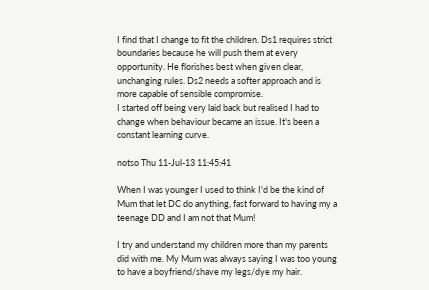I find that I change to fit the children. Ds1 requires strict boundaries because he will push them at every opportunity. He florishes best when given clear, unchanging rules. Ds2 needs a softer approach and is more capable of sensible compromise.
I started off being very laid back but realised I had to change when behaviour became an issue. It's been a constant learning curve.

notso Thu 11-Jul-13 11:45:41

When I was younger I used to think I'd be the kind of Mum that let DC do anything, fast forward to having my a teenage DD and I am not that Mum!

I try and understand my children more than my parents did with me. My Mum was always saying I was too young to have a boyfriend/shave my legs/dye my hair.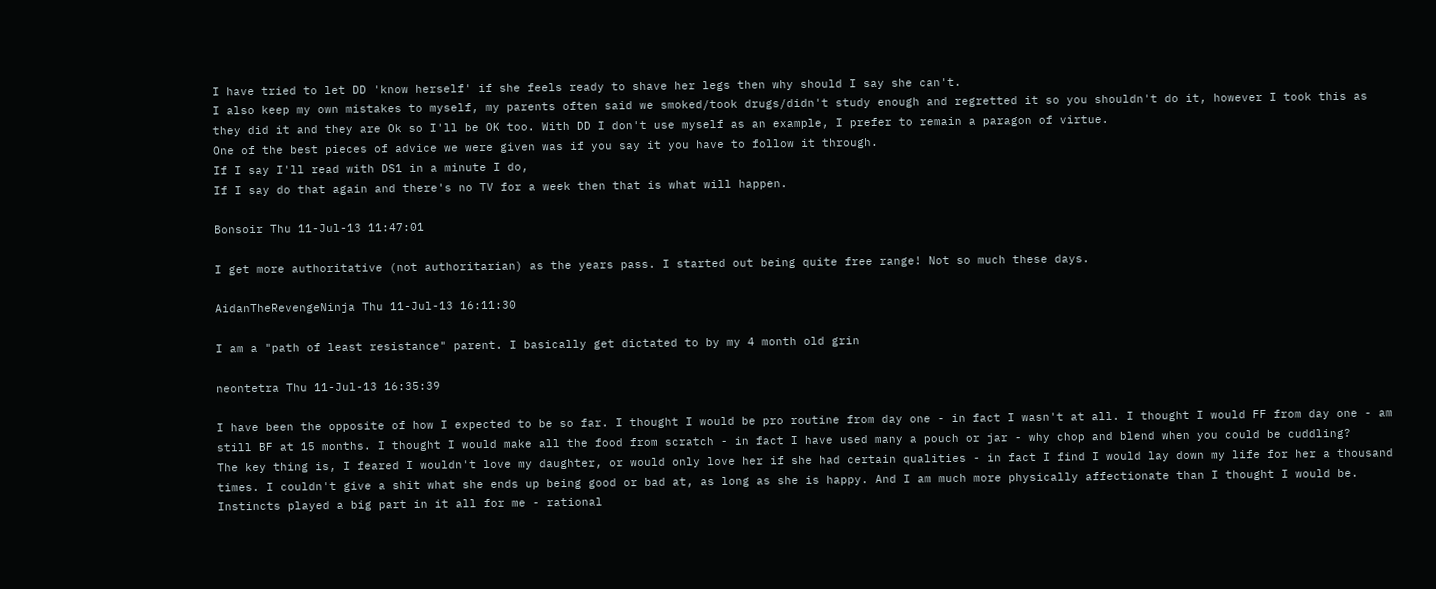I have tried to let DD 'know herself' if she feels ready to shave her legs then why should I say she can't.
I also keep my own mistakes to myself, my parents often said we smoked/took drugs/didn't study enough and regretted it so you shouldn't do it, however I took this as they did it and they are Ok so I'll be OK too. With DD I don't use myself as an example, I prefer to remain a paragon of virtue.
One of the best pieces of advice we were given was if you say it you have to follow it through.
If I say I'll read with DS1 in a minute I do,
If I say do that again and there's no TV for a week then that is what will happen.

Bonsoir Thu 11-Jul-13 11:47:01

I get more authoritative (not authoritarian) as the years pass. I started out being quite free range! Not so much these days.

AidanTheRevengeNinja Thu 11-Jul-13 16:11:30

I am a "path of least resistance" parent. I basically get dictated to by my 4 month old grin

neontetra Thu 11-Jul-13 16:35:39

I have been the opposite of how I expected to be so far. I thought I would be pro routine from day one - in fact I wasn't at all. I thought I would FF from day one - am still BF at 15 months. I thought I would make all the food from scratch - in fact I have used many a pouch or jar - why chop and blend when you could be cuddling?
The key thing is, I feared I wouldn't love my daughter, or would only love her if she had certain qualities - in fact I find I would lay down my life for her a thousand times. I couldn't give a shit what she ends up being good or bad at, as long as she is happy. And I am much more physically affectionate than I thought I would be.
Instincts played a big part in it all for me - rational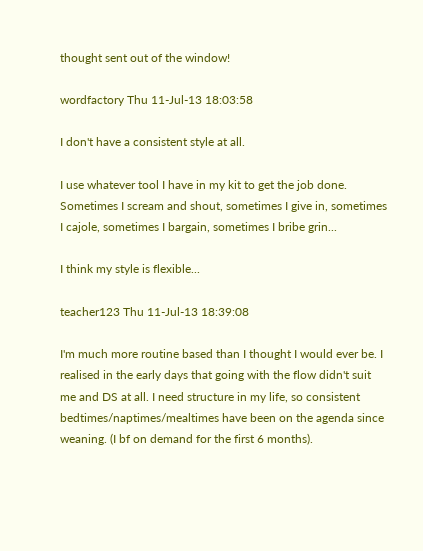thought sent out of the window!

wordfactory Thu 11-Jul-13 18:03:58

I don't have a consistent style at all.

I use whatever tool I have in my kit to get the job done. Sometimes I scream and shout, sometimes I give in, sometimes I cajole, sometimes I bargain, sometimes I bribe grin...

I think my style is flexible...

teacher123 Thu 11-Jul-13 18:39:08

I'm much more routine based than I thought I would ever be. I realised in the early days that going with the flow didn't suit me and DS at all. I need structure in my life, so consistent bedtimes/naptimes/mealtimes have been on the agenda since weaning. (I bf on demand for the first 6 months).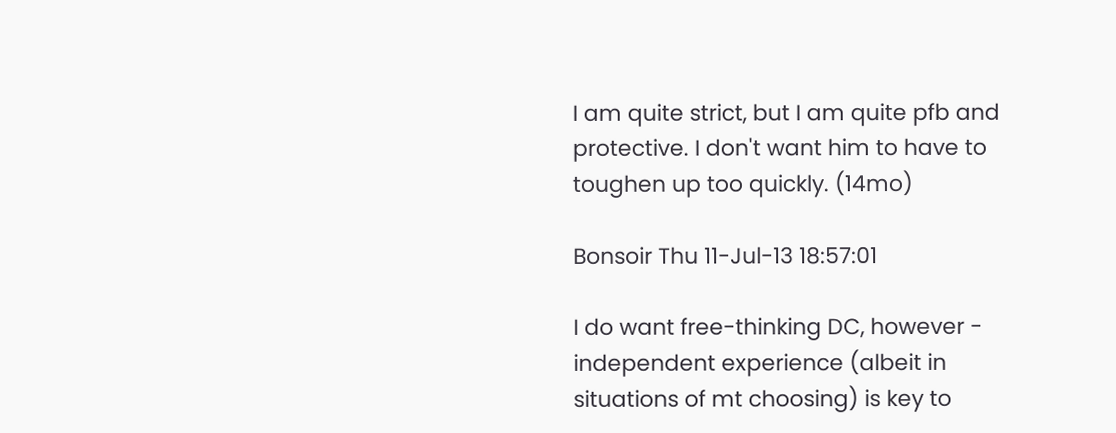I am quite strict, but I am quite pfb and protective. I don't want him to have to toughen up too quickly. (14mo)

Bonsoir Thu 11-Jul-13 18:57:01

I do want free-thinking DC, however - independent experience (albeit in situations of mt choosing) is key to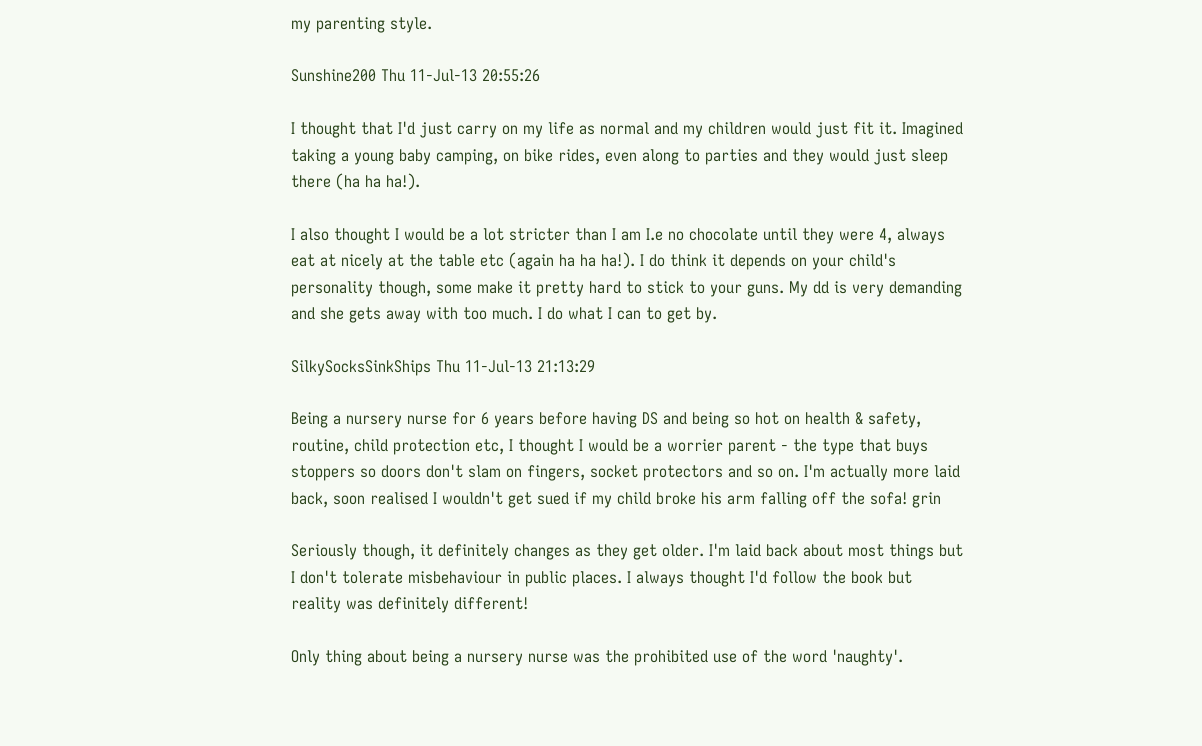my parenting style.

Sunshine200 Thu 11-Jul-13 20:55:26

I thought that I'd just carry on my life as normal and my children would just fit it. Imagined taking a young baby camping, on bike rides, even along to parties and they would just sleep there (ha ha ha!).

I also thought I would be a lot stricter than I am I.e no chocolate until they were 4, always eat at nicely at the table etc (again ha ha ha!). I do think it depends on your child's personality though, some make it pretty hard to stick to your guns. My dd is very demanding and she gets away with too much. I do what I can to get by.

SilkySocksSinkShips Thu 11-Jul-13 21:13:29

Being a nursery nurse for 6 years before having DS and being so hot on health & safety, routine, child protection etc, I thought I would be a worrier parent - the type that buys stoppers so doors don't slam on fingers, socket protectors and so on. I'm actually more laid back, soon realised I wouldn't get sued if my child broke his arm falling off the sofa! grin

Seriously though, it definitely changes as they get older. I'm laid back about most things but I don't tolerate misbehaviour in public places. I always thought I'd follow the book but reality was definitely different!

Only thing about being a nursery nurse was the prohibited use of the word 'naughty'.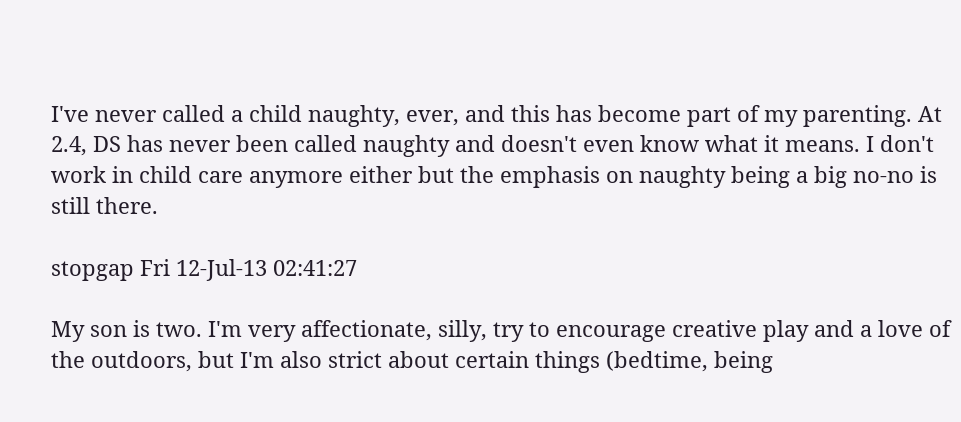I've never called a child naughty, ever, and this has become part of my parenting. At 2.4, DS has never been called naughty and doesn't even know what it means. I don't work in child care anymore either but the emphasis on naughty being a big no-no is still there.

stopgap Fri 12-Jul-13 02:41:27

My son is two. I'm very affectionate, silly, try to encourage creative play and a love of the outdoors, but I'm also strict about certain things (bedtime, being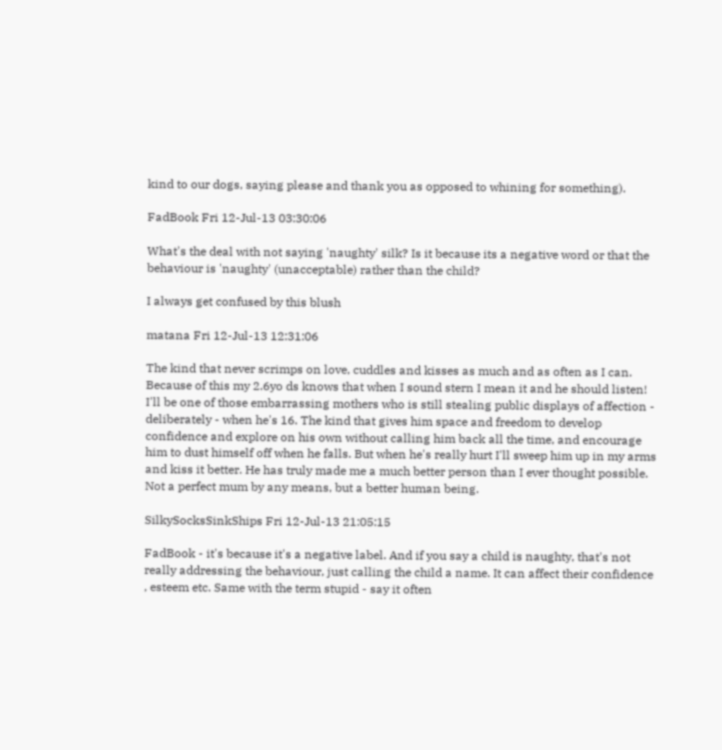kind to our dogs, saying please and thank you as opposed to whining for something).

FadBook Fri 12-Jul-13 03:30:06

What's the deal with not saying 'naughty' silk? Is it because its a negative word or that the behaviour is 'naughty' (unacceptable) rather than the child?

I always get confused by this blush

matana Fri 12-Jul-13 12:31:06

The kind that never scrimps on love, cuddles and kisses as much and as often as I can. Because of this my 2.6yo ds knows that when I sound stern I mean it and he should listen! I'll be one of those embarrassing mothers who is still stealing public displays of affection - deliberately - when he's 16. The kind that gives him space and freedom to develop confidence and explore on his own without calling him back all the time, and encourage him to dust himself off when he falls. But when he's really hurt I'll sweep him up in my arms and kiss it better. He has truly made me a much better person than I ever thought possible. Not a perfect mum by any means, but a better human being.

SilkySocksSinkShips Fri 12-Jul-13 21:05:15

FadBook - it's because it's a negative label. And if you say a child is naughty, that's not really addressing the behaviour, just calling the child a name. It can affect their confidence , esteem etc. Same with the term stupid - say it often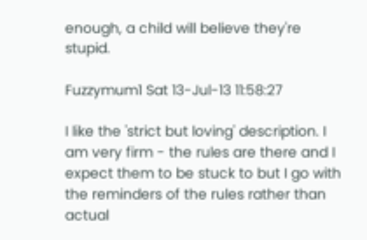enough, a child will believe they're stupid.

Fuzzymum1 Sat 13-Jul-13 11:58:27

I like the 'strict but loving' description. I am very firm - the rules are there and I expect them to be stuck to but I go with the reminders of the rules rather than actual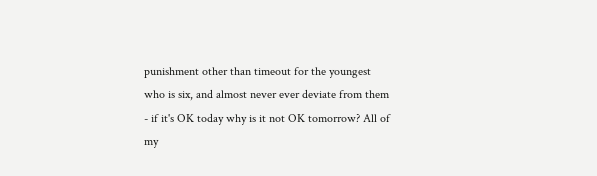punishment other than timeout for the youngest who is six, and almost never ever deviate from them - if it's OK today why is it not OK tomorrow? All of my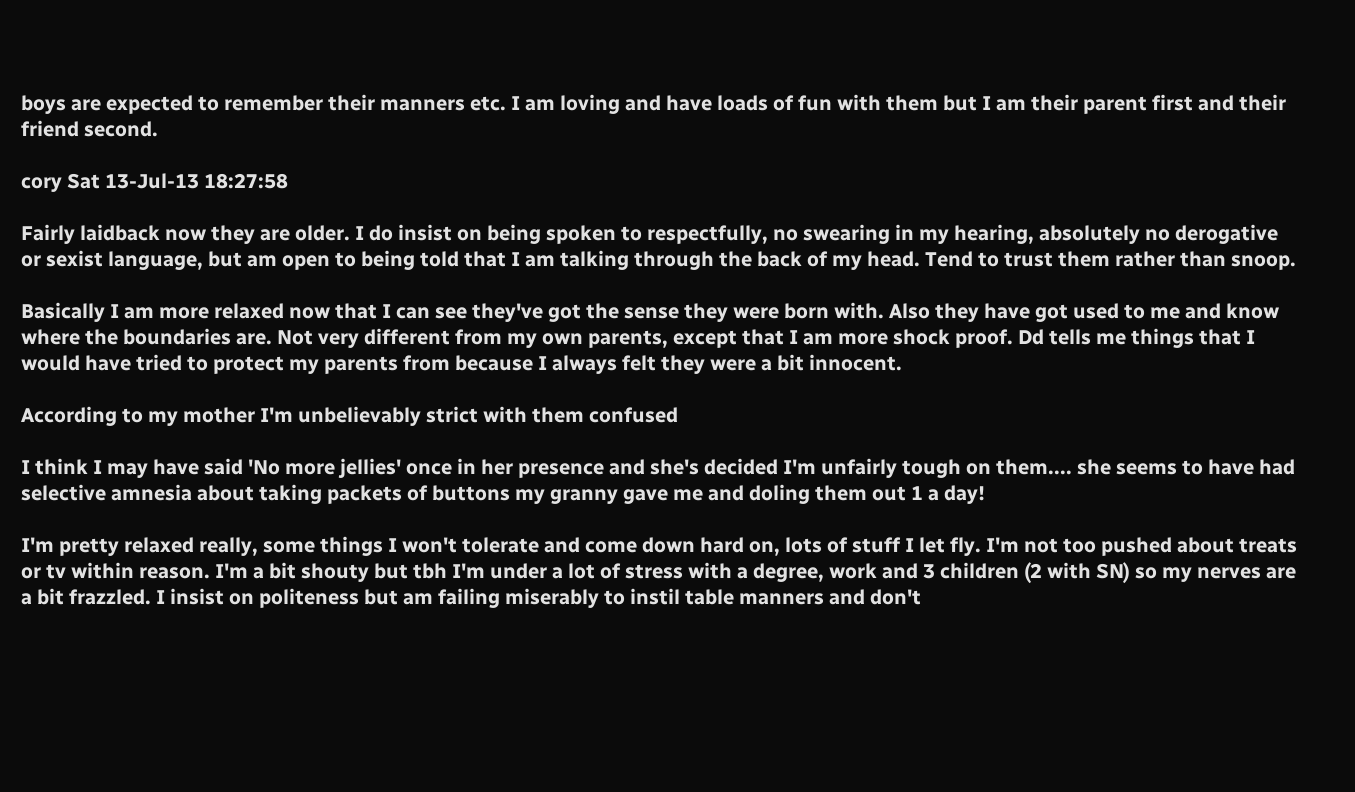boys are expected to remember their manners etc. I am loving and have loads of fun with them but I am their parent first and their friend second.

cory Sat 13-Jul-13 18:27:58

Fairly laidback now they are older. I do insist on being spoken to respectfully, no swearing in my hearing, absolutely no derogative or sexist language, but am open to being told that I am talking through the back of my head. Tend to trust them rather than snoop.

Basically I am more relaxed now that I can see they've got the sense they were born with. Also they have got used to me and know where the boundaries are. Not very different from my own parents, except that I am more shock proof. Dd tells me things that I would have tried to protect my parents from because I always felt they were a bit innocent.

According to my mother I'm unbelievably strict with them confused

I think I may have said 'No more jellies' once in her presence and she's decided I'm unfairly tough on them.... she seems to have had selective amnesia about taking packets of buttons my granny gave me and doling them out 1 a day!

I'm pretty relaxed really, some things I won't tolerate and come down hard on, lots of stuff I let fly. I'm not too pushed about treats or tv within reason. I'm a bit shouty but tbh I'm under a lot of stress with a degree, work and 3 children (2 with SN) so my nerves are a bit frazzled. I insist on politeness but am failing miserably to instil table manners and don't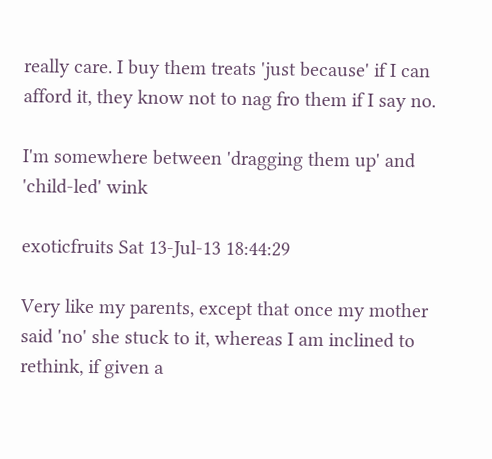really care. I buy them treats 'just because' if I can afford it, they know not to nag fro them if I say no.

I'm somewhere between 'dragging them up' and 'child-led' wink

exoticfruits Sat 13-Jul-13 18:44:29

Very like my parents, except that once my mother said 'no' she stuck to it, whereas I am inclined to rethink, if given a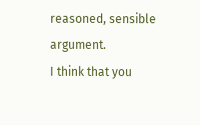reasoned, sensible argument.
I think that you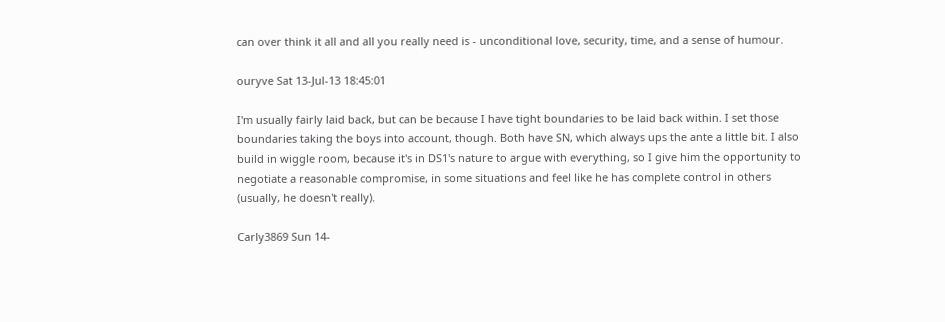can over think it all and all you really need is - unconditional love, security, time, and a sense of humour.

ouryve Sat 13-Jul-13 18:45:01

I'm usually fairly laid back, but can be because I have tight boundaries to be laid back within. I set those boundaries taking the boys into account, though. Both have SN, which always ups the ante a little bit. I also build in wiggle room, because it's in DS1's nature to argue with everything, so I give him the opportunity to negotiate a reasonable compromise, in some situations and feel like he has complete control in others (usually, he doesn't really).

Carly3869 Sun 14-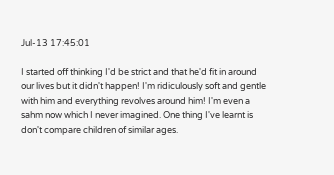Jul-13 17:45:01

I started off thinking I'd be strict and that he'd fit in around our lives but it didn't happen! I'm ridiculously soft and gentle with him and everything revolves around him! I'm even a sahm now which I never imagined. One thing I've learnt is don't compare children of similar ages.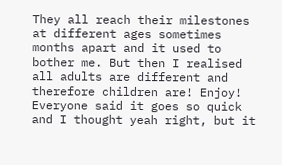They all reach their milestones at different ages sometimes months apart and it used to bother me. But then I realised all adults are different and therefore children are! Enjoy! Everyone said it goes so quick and I thought yeah right, but it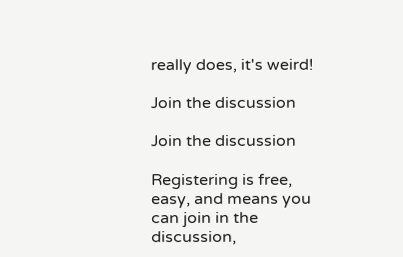really does, it's weird!

Join the discussion

Join the discussion

Registering is free, easy, and means you can join in the discussion,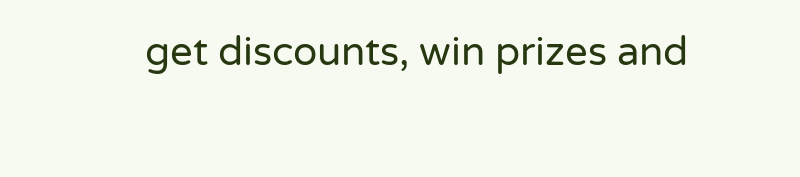get discounts, win prizes and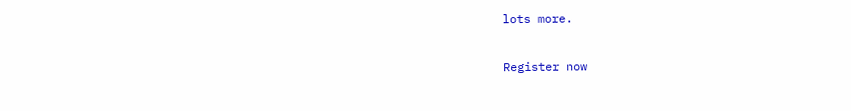lots more.

Register now